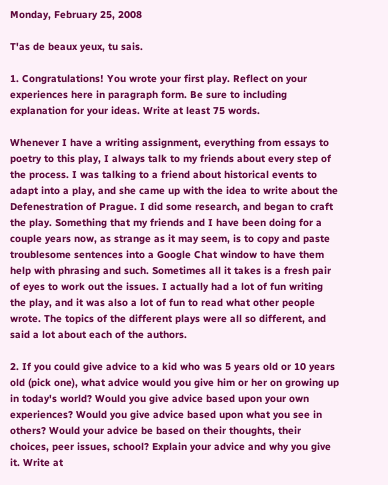Monday, February 25, 2008

T'as de beaux yeux, tu sais.

1. Congratulations! You wrote your first play. Reflect on your experiences here in paragraph form. Be sure to including explanation for your ideas. Write at least 75 words.

Whenever I have a writing assignment, everything from essays to poetry to this play, I always talk to my friends about every step of the process. I was talking to a friend about historical events to adapt into a play, and she came up with the idea to write about the Defenestration of Prague. I did some research, and began to craft the play. Something that my friends and I have been doing for a couple years now, as strange as it may seem, is to copy and paste troublesome sentences into a Google Chat window to have them help with phrasing and such. Sometimes all it takes is a fresh pair of eyes to work out the issues. I actually had a lot of fun writing the play, and it was also a lot of fun to read what other people wrote. The topics of the different plays were all so different, and said a lot about each of the authors.

2. If you could give advice to a kid who was 5 years old or 10 years old (pick one), what advice would you give him or her on growing up in today's world? Would you give advice based upon your own experiences? Would you give advice based upon what you see in others? Would your advice be based on their thoughts, their choices, peer issues, school? Explain your advice and why you give it. Write at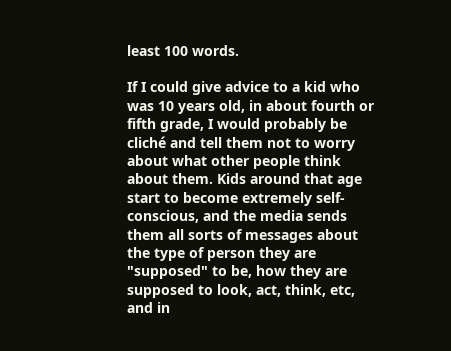least 100 words.

If I could give advice to a kid who was 10 years old, in about fourth or fifth grade, I would probably be cliché and tell them not to worry about what other people think about them. Kids around that age start to become extremely self-conscious, and the media sends them all sorts of messages about the type of person they are "supposed" to be, how they are supposed to look, act, think, etc, and in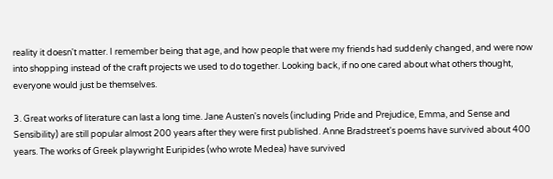reality it doesn't matter. I remember being that age, and how people that were my friends had suddenly changed, and were now into shopping instead of the craft projects we used to do together. Looking back, if no one cared about what others thought, everyone would just be themselves.

3. Great works of literature can last a long time. Jane Austen's novels (including Pride and Prejudice, Emma, and Sense and Sensibility) are still popular almost 200 years after they were first published. Anne Bradstreet's poems have survived about 400 years. The works of Greek playwright Euripides (who wrote Medea) have survived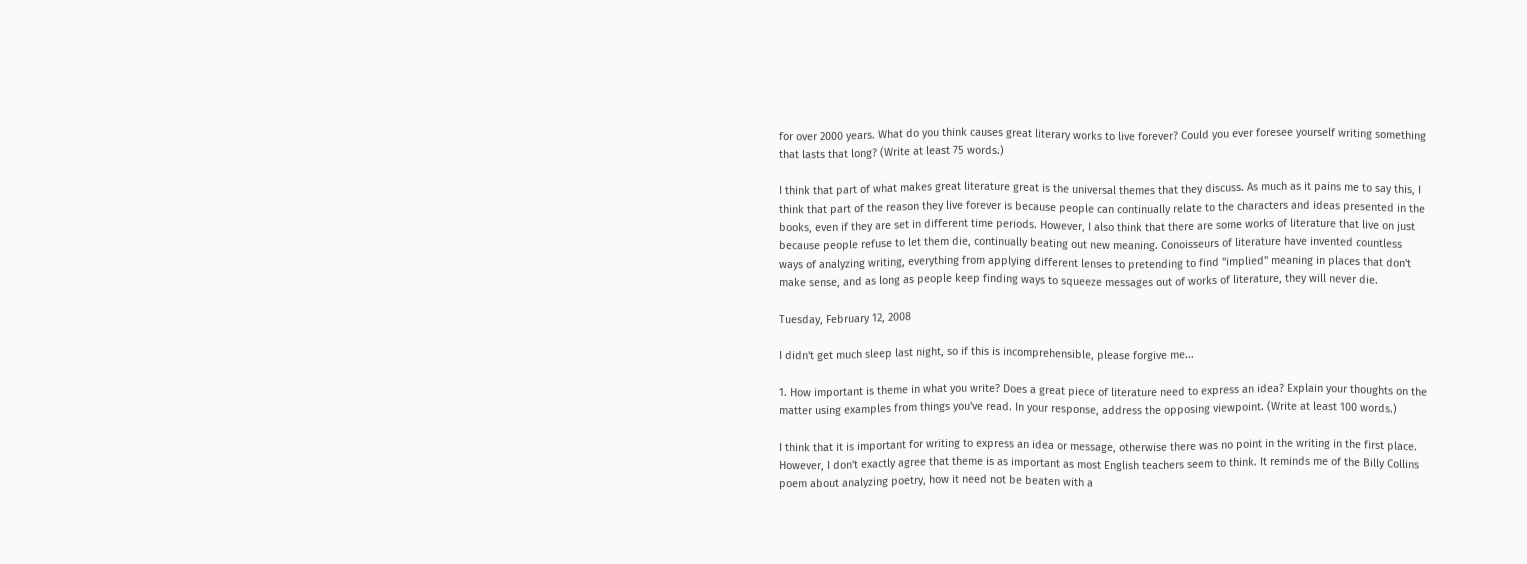for over 2000 years. What do you think causes great literary works to live forever? Could you ever foresee yourself writing something that lasts that long? (Write at least 75 words.)

I think that part of what makes great literature great is the universal themes that they discuss. As much as it pains me to say this, I think that part of the reason they live forever is because people can continually relate to the characters and ideas presented in the books, even if they are set in different time periods. However, I also think that there are some works of literature that live on just because people refuse to let them die, continually beating out new meaning. Conoisseurs of literature have invented countless ways of analyzing writing, everything from applying different lenses to pretending to find "implied" meaning in places that don't make sense, and as long as people keep finding ways to squeeze messages out of works of literature, they will never die.

Tuesday, February 12, 2008

I didn't get much sleep last night, so if this is incomprehensible, please forgive me...

1. How important is theme in what you write? Does a great piece of literature need to express an idea? Explain your thoughts on the matter using examples from things you've read. In your response, address the opposing viewpoint. (Write at least 100 words.)

I think that it is important for writing to express an idea or message, otherwise there was no point in the writing in the first place. However, I don't exactly agree that theme is as important as most English teachers seem to think. It reminds me of the Billy Collins poem about analyzing poetry, how it need not be beaten with a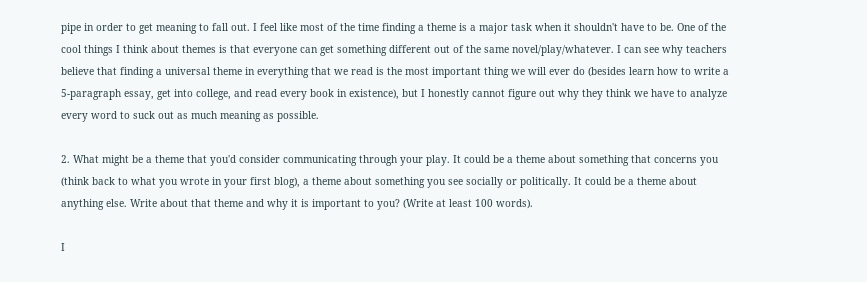pipe in order to get meaning to fall out. I feel like most of the time finding a theme is a major task when it shouldn't have to be. One of the cool things I think about themes is that everyone can get something different out of the same novel/play/whatever. I can see why teachers believe that finding a universal theme in everything that we read is the most important thing we will ever do (besides learn how to write a 5-paragraph essay, get into college, and read every book in existence), but I honestly cannot figure out why they think we have to analyze every word to suck out as much meaning as possible.

2. What might be a theme that you'd consider communicating through your play. It could be a theme about something that concerns you (think back to what you wrote in your first blog), a theme about something you see socially or politically. It could be a theme about anything else. Write about that theme and why it is important to you? (Write at least 100 words).

I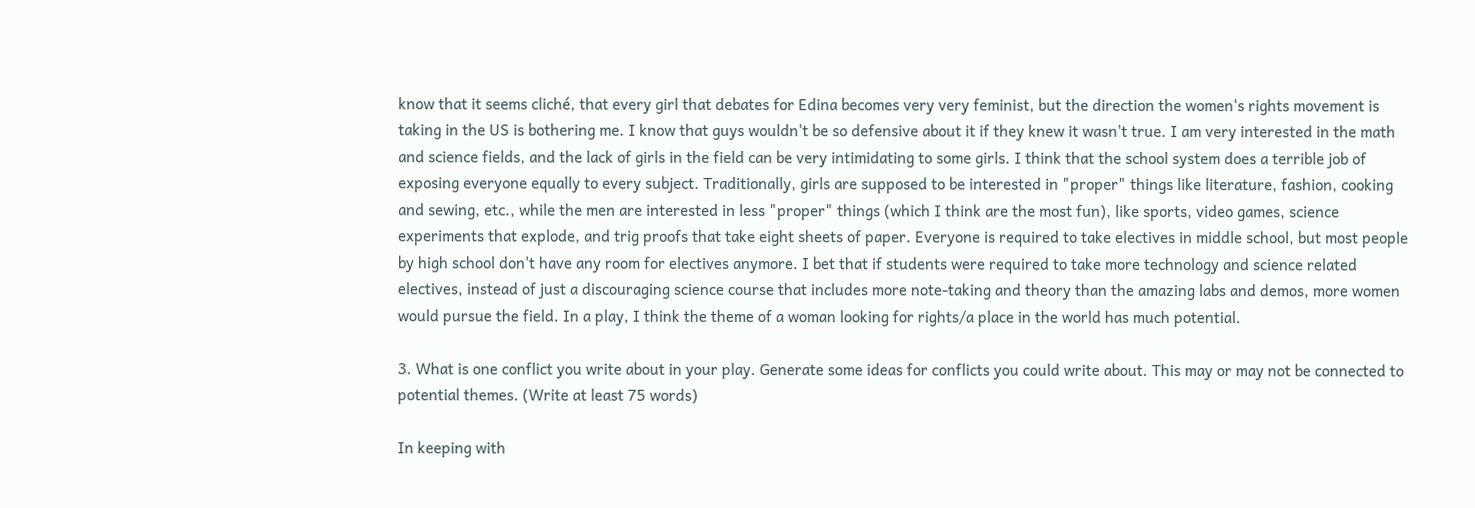know that it seems cliché, that every girl that debates for Edina becomes very very feminist, but the direction the women's rights movement is taking in the US is bothering me. I know that guys wouldn't be so defensive about it if they knew it wasn't true. I am very interested in the math and science fields, and the lack of girls in the field can be very intimidating to some girls. I think that the school system does a terrible job of exposing everyone equally to every subject. Traditionally, girls are supposed to be interested in "proper" things like literature, fashion, cooking and sewing, etc., while the men are interested in less "proper" things (which I think are the most fun), like sports, video games, science experiments that explode, and trig proofs that take eight sheets of paper. Everyone is required to take electives in middle school, but most people by high school don't have any room for electives anymore. I bet that if students were required to take more technology and science related electives, instead of just a discouraging science course that includes more note-taking and theory than the amazing labs and demos, more women would pursue the field. In a play, I think the theme of a woman looking for rights/a place in the world has much potential.

3. What is one conflict you write about in your play. Generate some ideas for conflicts you could write about. This may or may not be connected to potential themes. (Write at least 75 words)

In keeping with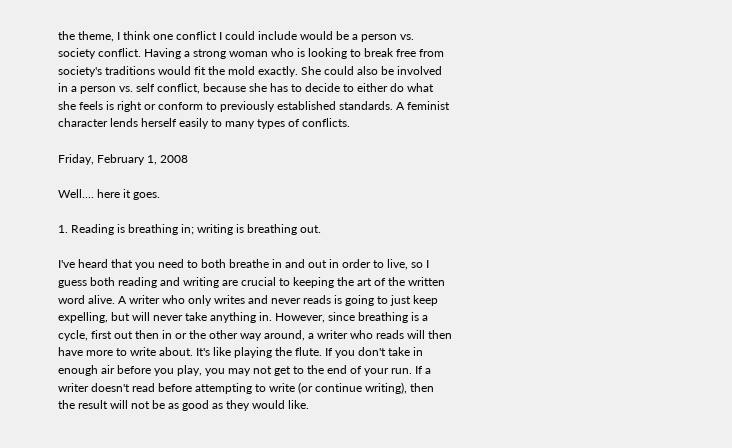the theme, I think one conflict I could include would be a person vs. society conflict. Having a strong woman who is looking to break free from society's traditions would fit the mold exactly. She could also be involved in a person vs. self conflict, because she has to decide to either do what she feels is right or conform to previously established standards. A feminist character lends herself easily to many types of conflicts.

Friday, February 1, 2008

Well.... here it goes.

1. Reading is breathing in; writing is breathing out.

I've heard that you need to both breathe in and out in order to live, so I guess both reading and writing are crucial to keeping the art of the written word alive. A writer who only writes and never reads is going to just keep expelling, but will never take anything in. However, since breathing is a cycle, first out then in or the other way around, a writer who reads will then have more to write about. It's like playing the flute. If you don't take in enough air before you play, you may not get to the end of your run. If a writer doesn't read before attempting to write (or continue writing), then the result will not be as good as they would like.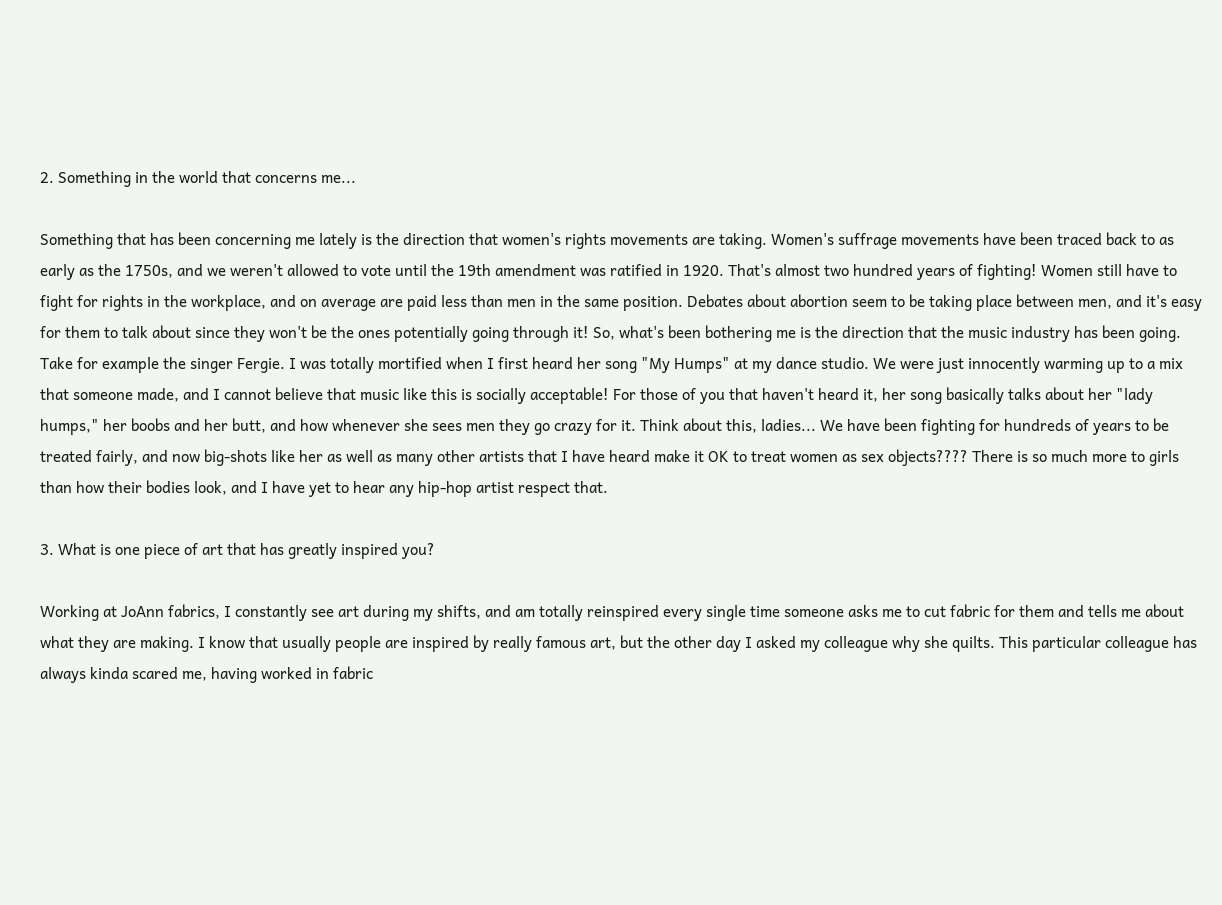2. Something in the world that concerns me...

Something that has been concerning me lately is the direction that women's rights movements are taking. Women's suffrage movements have been traced back to as early as the 1750s, and we weren't allowed to vote until the 19th amendment was ratified in 1920. That's almost two hundred years of fighting! Women still have to fight for rights in the workplace, and on average are paid less than men in the same position. Debates about abortion seem to be taking place between men, and it's easy for them to talk about since they won't be the ones potentially going through it! So, what's been bothering me is the direction that the music industry has been going. Take for example the singer Fergie. I was totally mortified when I first heard her song "My Humps" at my dance studio. We were just innocently warming up to a mix that someone made, and I cannot believe that music like this is socially acceptable! For those of you that haven't heard it, her song basically talks about her "lady humps," her boobs and her butt, and how whenever she sees men they go crazy for it. Think about this, ladies... We have been fighting for hundreds of years to be treated fairly, and now big-shots like her as well as many other artists that I have heard make it OK to treat women as sex objects???? There is so much more to girls than how their bodies look, and I have yet to hear any hip-hop artist respect that.

3. What is one piece of art that has greatly inspired you?

Working at JoAnn fabrics, I constantly see art during my shifts, and am totally reinspired every single time someone asks me to cut fabric for them and tells me about what they are making. I know that usually people are inspired by really famous art, but the other day I asked my colleague why she quilts. This particular colleague has always kinda scared me, having worked in fabric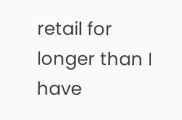retail for longer than I have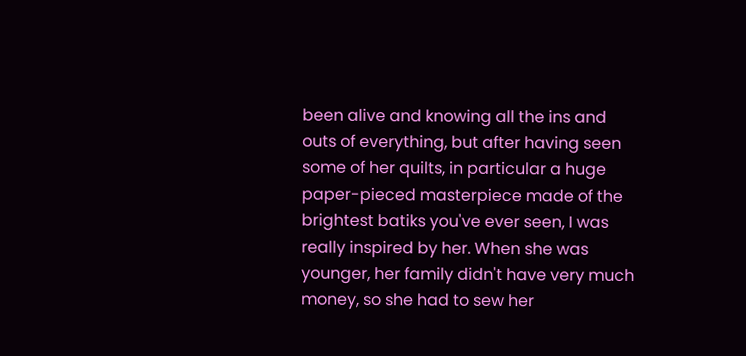been alive and knowing all the ins and outs of everything, but after having seen some of her quilts, in particular a huge paper-pieced masterpiece made of the brightest batiks you've ever seen, I was really inspired by her. When she was younger, her family didn't have very much money, so she had to sew her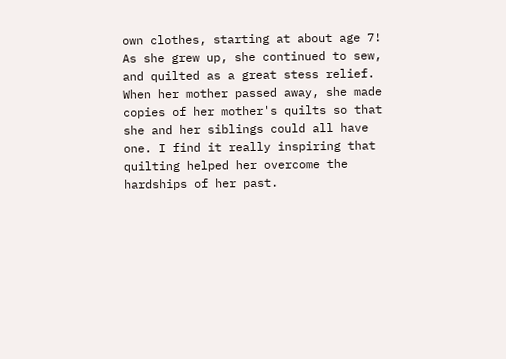own clothes, starting at about age 7! As she grew up, she continued to sew, and quilted as a great stess relief. When her mother passed away, she made copies of her mother's quilts so that she and her siblings could all have one. I find it really inspiring that quilting helped her overcome the hardships of her past.